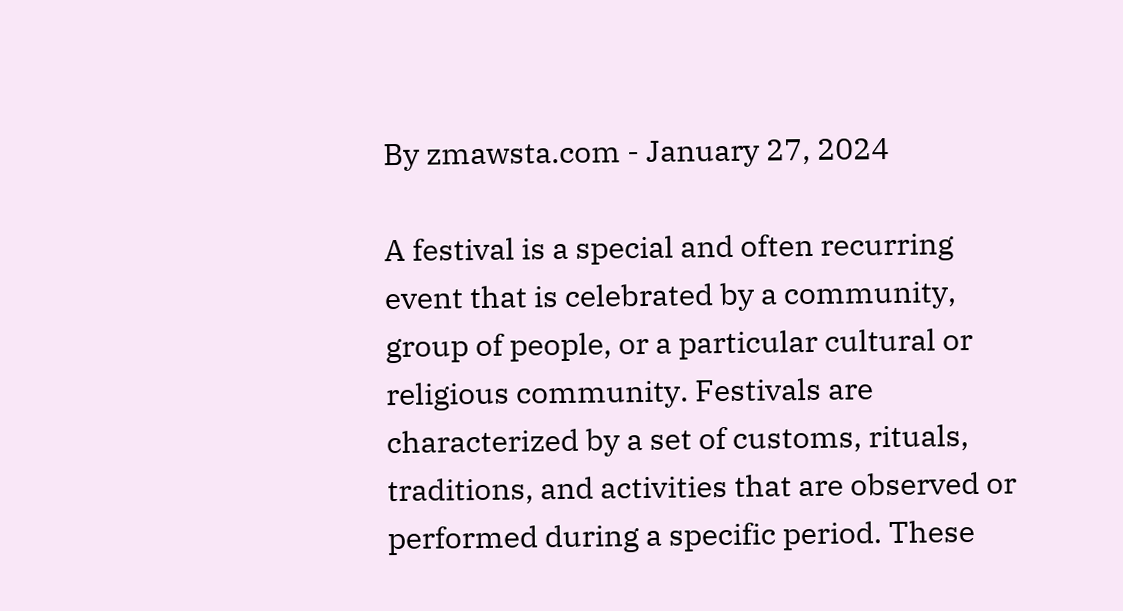By zmawsta.com - January 27, 2024

A festival is a special and often recurring event that is celebrated by a community, group of people, or a particular cultural or religious community. Festivals are characterized by a set of customs, rituals, traditions, and activities that are observed or performed during a specific period. These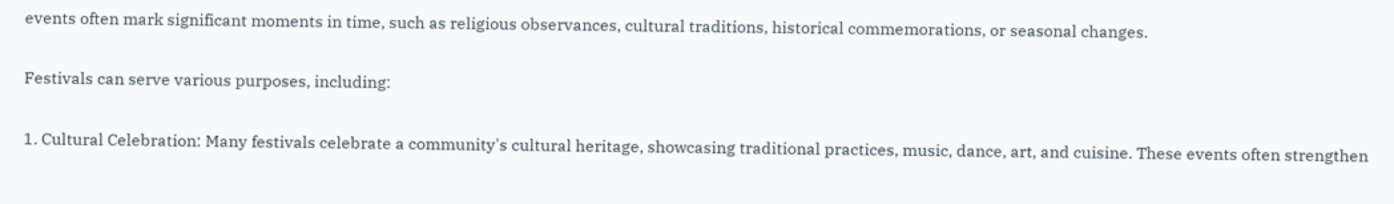events often mark significant moments in time, such as religious observances, cultural traditions, historical commemorations, or seasonal changes.

Festivals can serve various purposes, including:

1. Cultural Celebration: Many festivals celebrate a community's cultural heritage, showcasing traditional practices, music, dance, art, and cuisine. These events often strengthen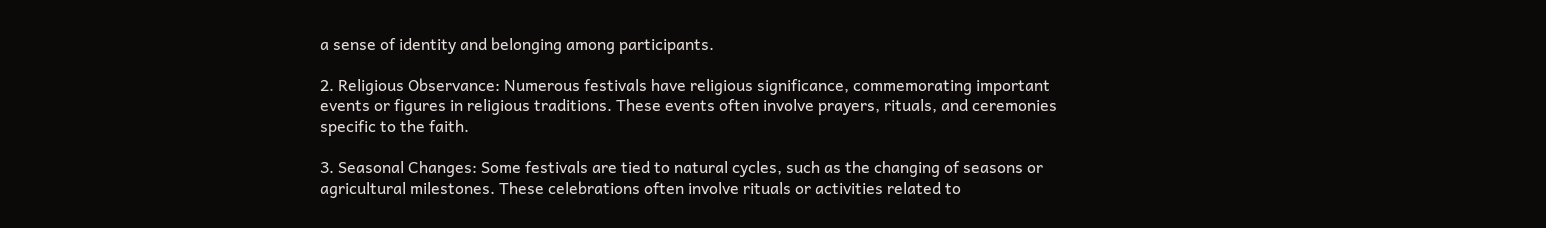a sense of identity and belonging among participants.

2. Religious Observance: Numerous festivals have religious significance, commemorating important events or figures in religious traditions. These events often involve prayers, rituals, and ceremonies specific to the faith.

3. Seasonal Changes: Some festivals are tied to natural cycles, such as the changing of seasons or agricultural milestones. These celebrations often involve rituals or activities related to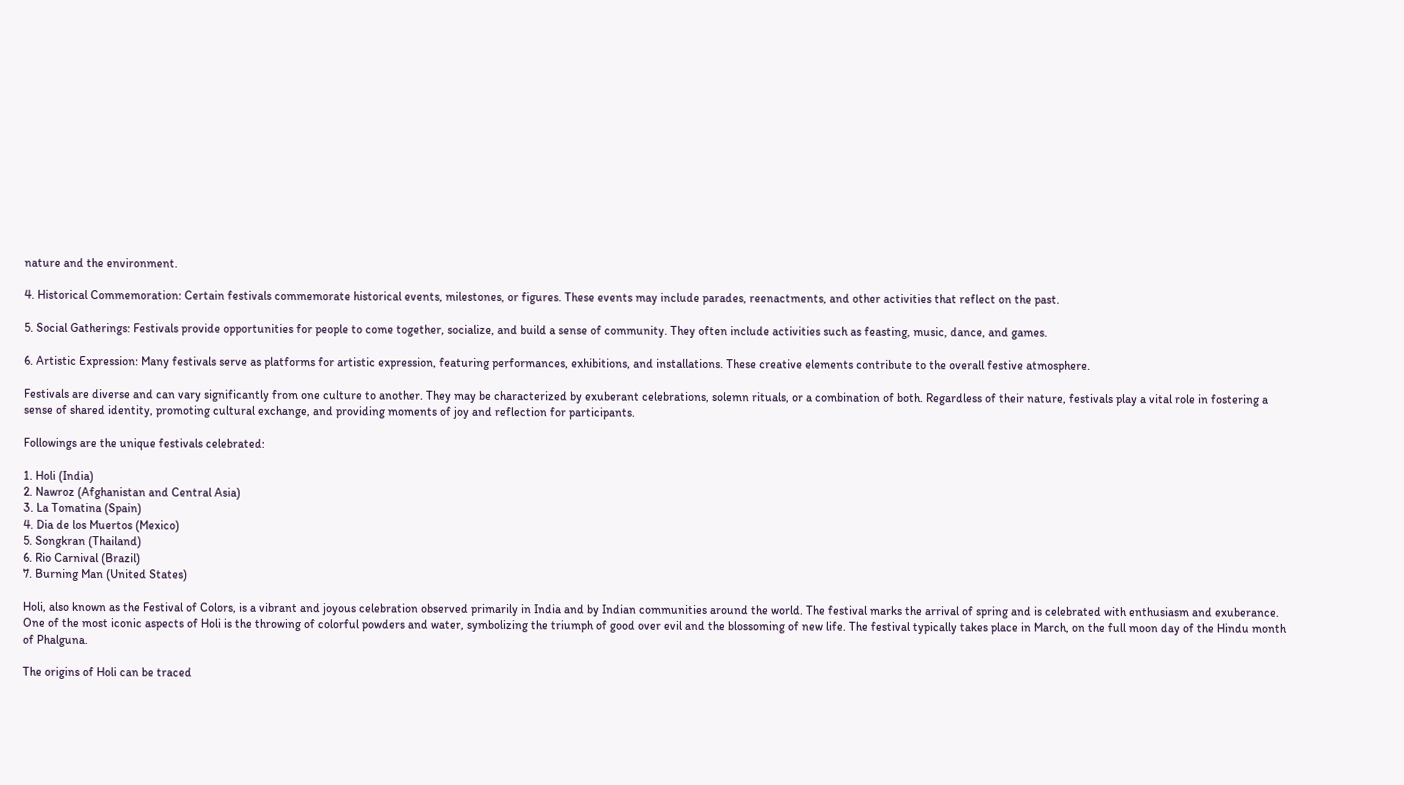nature and the environment.

4. Historical Commemoration: Certain festivals commemorate historical events, milestones, or figures. These events may include parades, reenactments, and other activities that reflect on the past.

5. Social Gatherings: Festivals provide opportunities for people to come together, socialize, and build a sense of community. They often include activities such as feasting, music, dance, and games.

6. Artistic Expression: Many festivals serve as platforms for artistic expression, featuring performances, exhibitions, and installations. These creative elements contribute to the overall festive atmosphere.

Festivals are diverse and can vary significantly from one culture to another. They may be characterized by exuberant celebrations, solemn rituals, or a combination of both. Regardless of their nature, festivals play a vital role in fostering a sense of shared identity, promoting cultural exchange, and providing moments of joy and reflection for participants.

Followings are the unique festivals celebrated:

1. Holi (India)
2. Nawroz (Afghanistan and Central Asia)
3. La Tomatina (Spain)
4. Dia de los Muertos (Mexico)
5. Songkran (Thailand)
6. Rio Carnival (Brazil)
7. Burning Man (United States)

Holi, also known as the Festival of Colors, is a vibrant and joyous celebration observed primarily in India and by Indian communities around the world. The festival marks the arrival of spring and is celebrated with enthusiasm and exuberance. One of the most iconic aspects of Holi is the throwing of colorful powders and water, symbolizing the triumph of good over evil and the blossoming of new life. The festival typically takes place in March, on the full moon day of the Hindu month of Phalguna.

The origins of Holi can be traced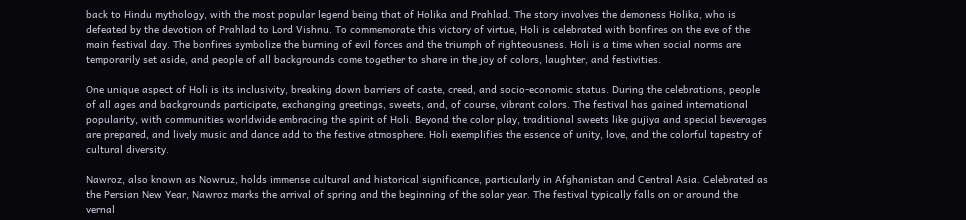back to Hindu mythology, with the most popular legend being that of Holika and Prahlad. The story involves the demoness Holika, who is defeated by the devotion of Prahlad to Lord Vishnu. To commemorate this victory of virtue, Holi is celebrated with bonfires on the eve of the main festival day. The bonfires symbolize the burning of evil forces and the triumph of righteousness. Holi is a time when social norms are temporarily set aside, and people of all backgrounds come together to share in the joy of colors, laughter, and festivities.

One unique aspect of Holi is its inclusivity, breaking down barriers of caste, creed, and socio-economic status. During the celebrations, people of all ages and backgrounds participate, exchanging greetings, sweets, and, of course, vibrant colors. The festival has gained international popularity, with communities worldwide embracing the spirit of Holi. Beyond the color play, traditional sweets like gujiya and special beverages are prepared, and lively music and dance add to the festive atmosphere. Holi exemplifies the essence of unity, love, and the colorful tapestry of cultural diversity.

Nawroz, also known as Nowruz, holds immense cultural and historical significance, particularly in Afghanistan and Central Asia. Celebrated as the Persian New Year, Nawroz marks the arrival of spring and the beginning of the solar year. The festival typically falls on or around the vernal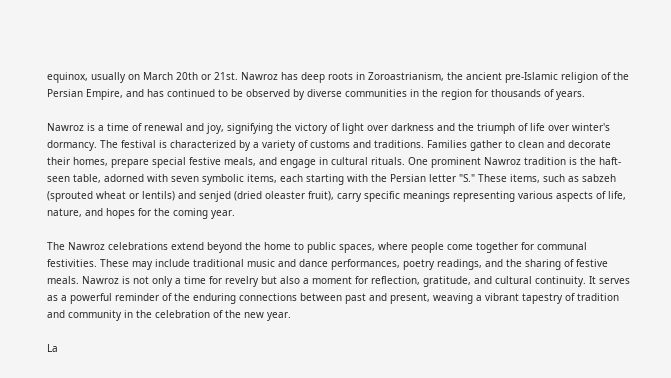equinox, usually on March 20th or 21st. Nawroz has deep roots in Zoroastrianism, the ancient pre-Islamic religion of the Persian Empire, and has continued to be observed by diverse communities in the region for thousands of years.

Nawroz is a time of renewal and joy, signifying the victory of light over darkness and the triumph of life over winter's dormancy. The festival is characterized by a variety of customs and traditions. Families gather to clean and decorate their homes, prepare special festive meals, and engage in cultural rituals. One prominent Nawroz tradition is the haft-seen table, adorned with seven symbolic items, each starting with the Persian letter "S." These items, such as sabzeh (sprouted wheat or lentils) and senjed (dried oleaster fruit), carry specific meanings representing various aspects of life, nature, and hopes for the coming year.

The Nawroz celebrations extend beyond the home to public spaces, where people come together for communal festivities. These may include traditional music and dance performances, poetry readings, and the sharing of festive meals. Nawroz is not only a time for revelry but also a moment for reflection, gratitude, and cultural continuity. It serves as a powerful reminder of the enduring connections between past and present, weaving a vibrant tapestry of tradition and community in the celebration of the new year.

La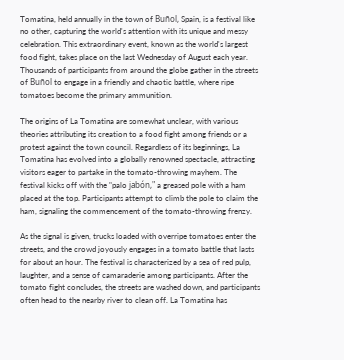Tomatina, held annually in the town of Buñol, Spain, is a festival like no other, capturing the world's attention with its unique and messy celebration. This extraordinary event, known as the world's largest food fight, takes place on the last Wednesday of August each year. Thousands of participants from around the globe gather in the streets of Buñol to engage in a friendly and chaotic battle, where ripe tomatoes become the primary ammunition.

The origins of La Tomatina are somewhat unclear, with various theories attributing its creation to a food fight among friends or a protest against the town council. Regardless of its beginnings, La Tomatina has evolved into a globally renowned spectacle, attracting visitors eager to partake in the tomato-throwing mayhem. The festival kicks off with the "palo jabón," a greased pole with a ham placed at the top. Participants attempt to climb the pole to claim the ham, signaling the commencement of the tomato-throwing frenzy.

As the signal is given, trucks loaded with overripe tomatoes enter the streets, and the crowd joyously engages in a tomato battle that lasts for about an hour. The festival is characterized by a sea of red pulp, laughter, and a sense of camaraderie among participants. After the tomato fight concludes, the streets are washed down, and participants often head to the nearby river to clean off. La Tomatina has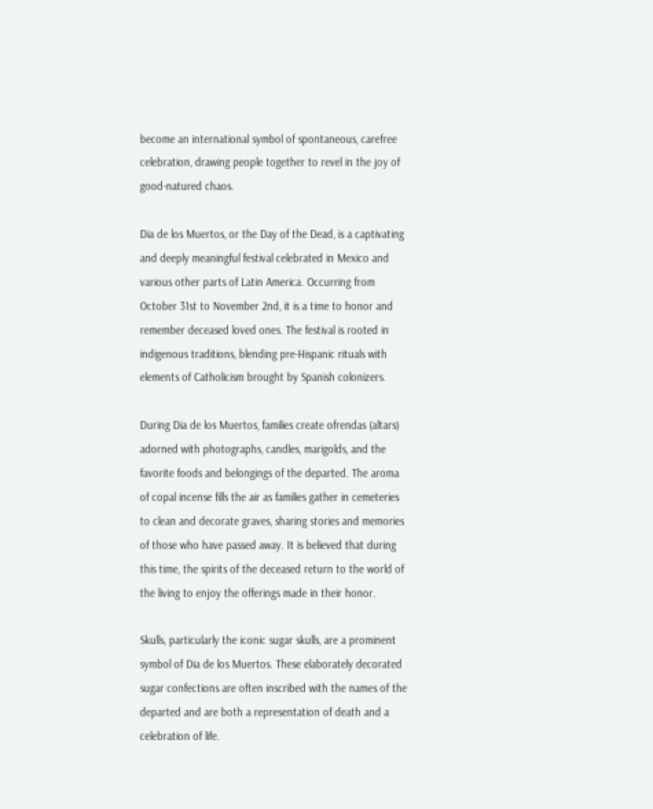become an international symbol of spontaneous, carefree celebration, drawing people together to revel in the joy of good-natured chaos.

Dia de los Muertos, or the Day of the Dead, is a captivating and deeply meaningful festival celebrated in Mexico and various other parts of Latin America. Occurring from October 31st to November 2nd, it is a time to honor and remember deceased loved ones. The festival is rooted in indigenous traditions, blending pre-Hispanic rituals with elements of Catholicism brought by Spanish colonizers.

During Dia de los Muertos, families create ofrendas (altars) adorned with photographs, candles, marigolds, and the favorite foods and belongings of the departed. The aroma of copal incense fills the air as families gather in cemeteries to clean and decorate graves, sharing stories and memories of those who have passed away. It is believed that during this time, the spirits of the deceased return to the world of the living to enjoy the offerings made in their honor.

Skulls, particularly the iconic sugar skulls, are a prominent symbol of Dia de los Muertos. These elaborately decorated sugar confections are often inscribed with the names of the departed and are both a representation of death and a celebration of life.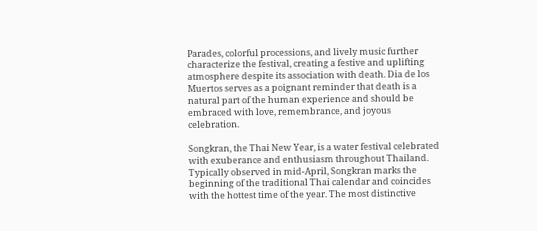Parades, colorful processions, and lively music further characterize the festival, creating a festive and uplifting atmosphere despite its association with death. Dia de los Muertos serves as a poignant reminder that death is a natural part of the human experience and should be embraced with love, remembrance, and joyous celebration.

Songkran, the Thai New Year, is a water festival celebrated with exuberance and enthusiasm throughout Thailand. Typically observed in mid-April, Songkran marks the beginning of the traditional Thai calendar and coincides with the hottest time of the year. The most distinctive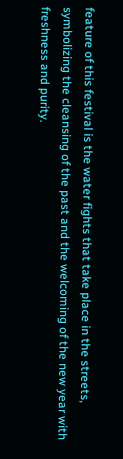feature of this festival is the water fights that take place in the streets, symbolizing the cleansing of the past and the welcoming of the new year with freshness and purity.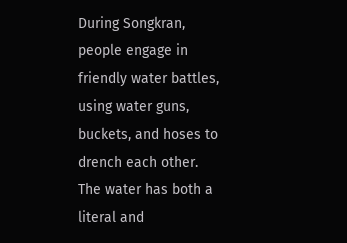During Songkran, people engage in friendly water battles, using water guns, buckets, and hoses to drench each other. The water has both a literal and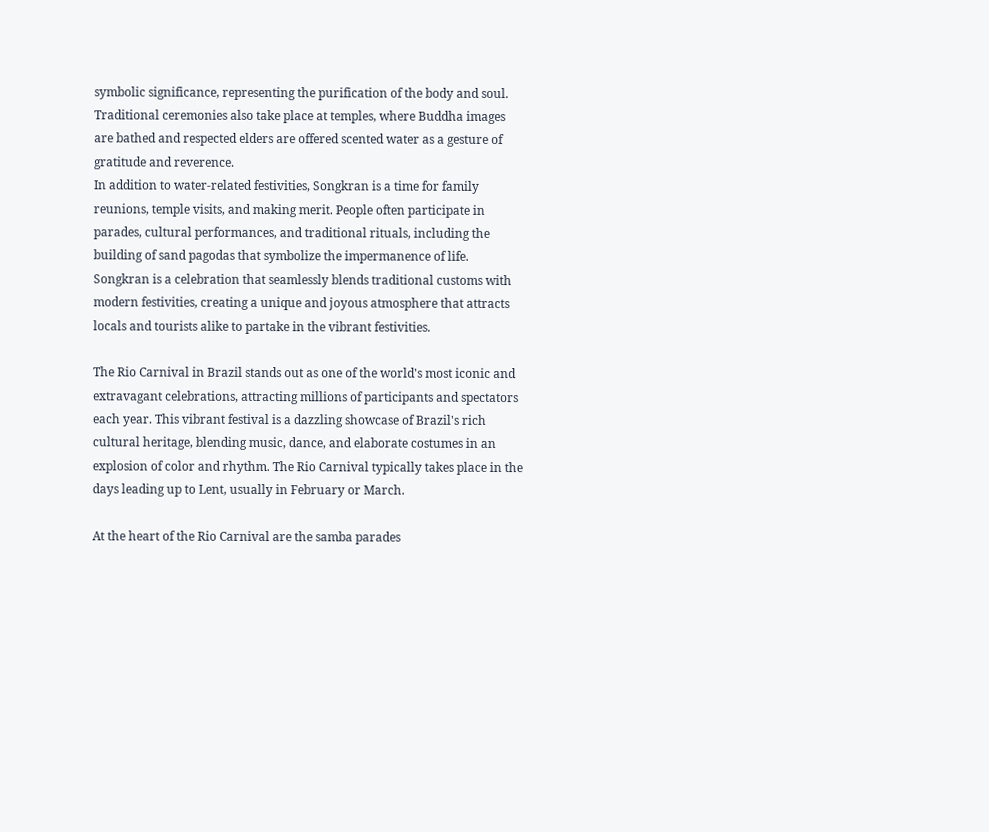symbolic significance, representing the purification of the body and soul. Traditional ceremonies also take place at temples, where Buddha images are bathed and respected elders are offered scented water as a gesture of gratitude and reverence.
In addition to water-related festivities, Songkran is a time for family reunions, temple visits, and making merit. People often participate in parades, cultural performances, and traditional rituals, including the building of sand pagodas that symbolize the impermanence of life. Songkran is a celebration that seamlessly blends traditional customs with modern festivities, creating a unique and joyous atmosphere that attracts locals and tourists alike to partake in the vibrant festivities.

The Rio Carnival in Brazil stands out as one of the world's most iconic and extravagant celebrations, attracting millions of participants and spectators each year. This vibrant festival is a dazzling showcase of Brazil's rich cultural heritage, blending music, dance, and elaborate costumes in an explosion of color and rhythm. The Rio Carnival typically takes place in the days leading up to Lent, usually in February or March.

At the heart of the Rio Carnival are the samba parades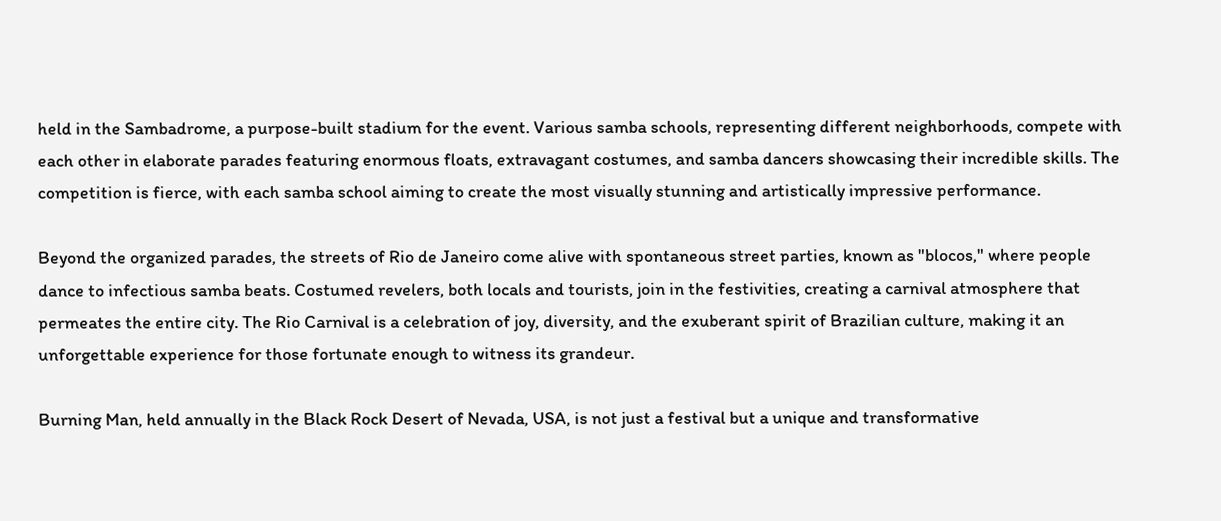held in the Sambadrome, a purpose-built stadium for the event. Various samba schools, representing different neighborhoods, compete with each other in elaborate parades featuring enormous floats, extravagant costumes, and samba dancers showcasing their incredible skills. The competition is fierce, with each samba school aiming to create the most visually stunning and artistically impressive performance.

Beyond the organized parades, the streets of Rio de Janeiro come alive with spontaneous street parties, known as "blocos," where people dance to infectious samba beats. Costumed revelers, both locals and tourists, join in the festivities, creating a carnival atmosphere that permeates the entire city. The Rio Carnival is a celebration of joy, diversity, and the exuberant spirit of Brazilian culture, making it an unforgettable experience for those fortunate enough to witness its grandeur.

Burning Man, held annually in the Black Rock Desert of Nevada, USA, is not just a festival but a unique and transformative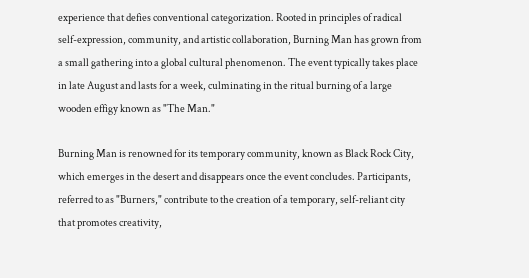experience that defies conventional categorization. Rooted in principles of radical self-expression, community, and artistic collaboration, Burning Man has grown from a small gathering into a global cultural phenomenon. The event typically takes place in late August and lasts for a week, culminating in the ritual burning of a large wooden effigy known as "The Man."

Burning Man is renowned for its temporary community, known as Black Rock City, which emerges in the desert and disappears once the event concludes. Participants, referred to as "Burners," contribute to the creation of a temporary, self-reliant city that promotes creativity,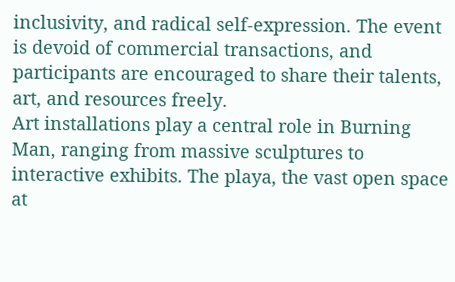inclusivity, and radical self-expression. The event is devoid of commercial transactions, and participants are encouraged to share their talents, art, and resources freely.
Art installations play a central role in Burning Man, ranging from massive sculptures to interactive exhibits. The playa, the vast open space at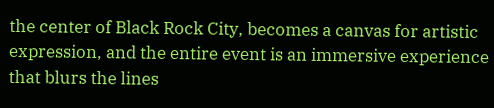the center of Black Rock City, becomes a canvas for artistic expression, and the entire event is an immersive experience that blurs the lines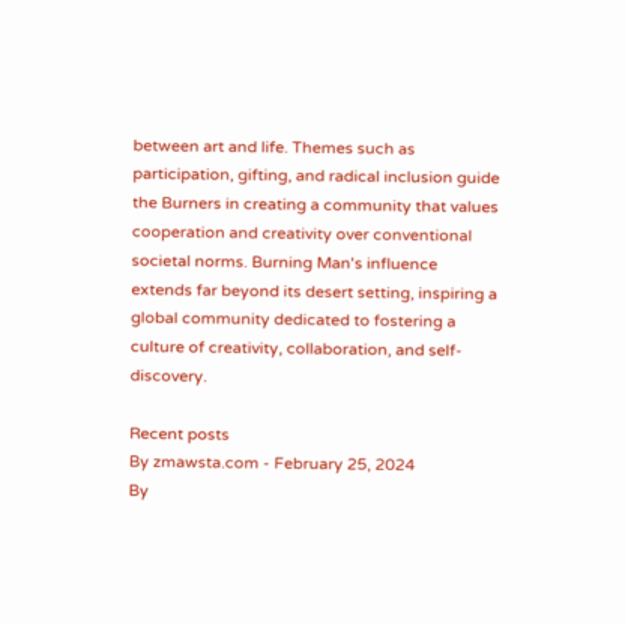between art and life. Themes such as participation, gifting, and radical inclusion guide the Burners in creating a community that values cooperation and creativity over conventional societal norms. Burning Man's influence extends far beyond its desert setting, inspiring a global community dedicated to fostering a culture of creativity, collaboration, and self-discovery.

Recent posts
By zmawsta.com - February 25, 2024
By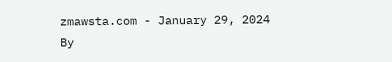zmawsta.com - January 29, 2024
By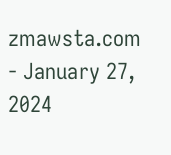zmawsta.com - January 27, 2024